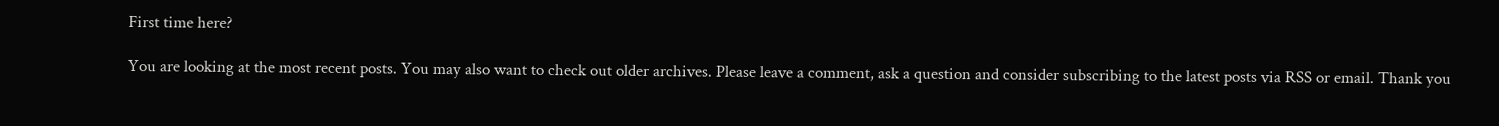First time here?

You are looking at the most recent posts. You may also want to check out older archives. Please leave a comment, ask a question and consider subscribing to the latest posts via RSS or email. Thank you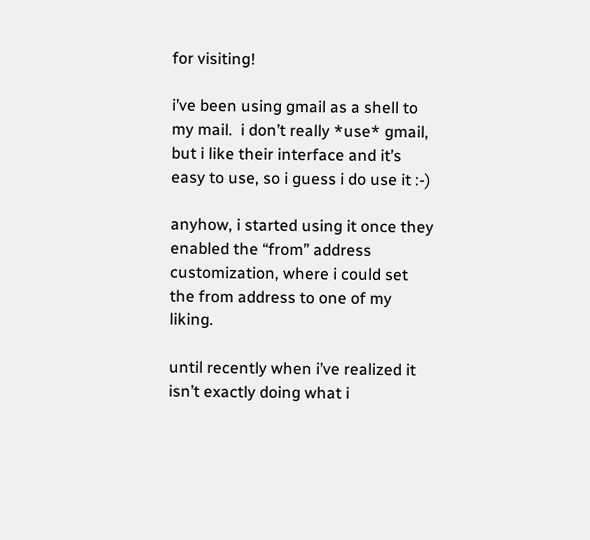for visiting!

i’ve been using gmail as a shell to my mail.  i don’t really *use* gmail, but i like their interface and it’s easy to use, so i guess i do use it :-)

anyhow, i started using it once they enabled the “from” address customization, where i could set the from address to one of my liking.

until recently when i’ve realized it isn’t exactly doing what i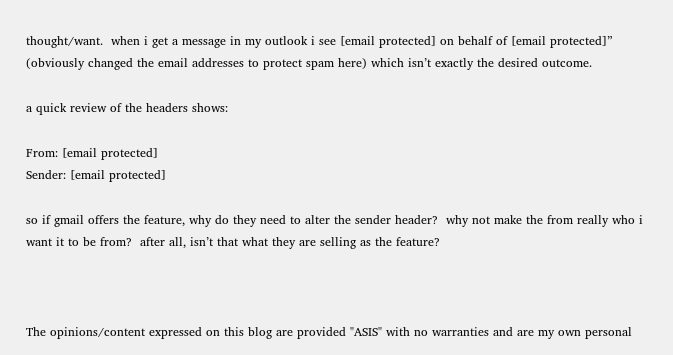thought/want.  when i get a message in my outlook i see [email protected] on behalf of [email protected]” (obviously changed the email addresses to protect spam here) which isn’t exactly the desired outcome.

a quick review of the headers shows:

From: [email protected]
Sender: [email protected]

so if gmail offers the feature, why do they need to alter the sender header?  why not make the from really who i want it to be from?  after all, isn’t that what they are selling as the feature?



The opinions/content expressed on this blog are provided "ASIS" with no warranties and are my own personal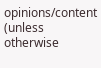opinions/content (unless otherwise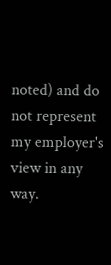noted) and do not represent my employer's view in any way.